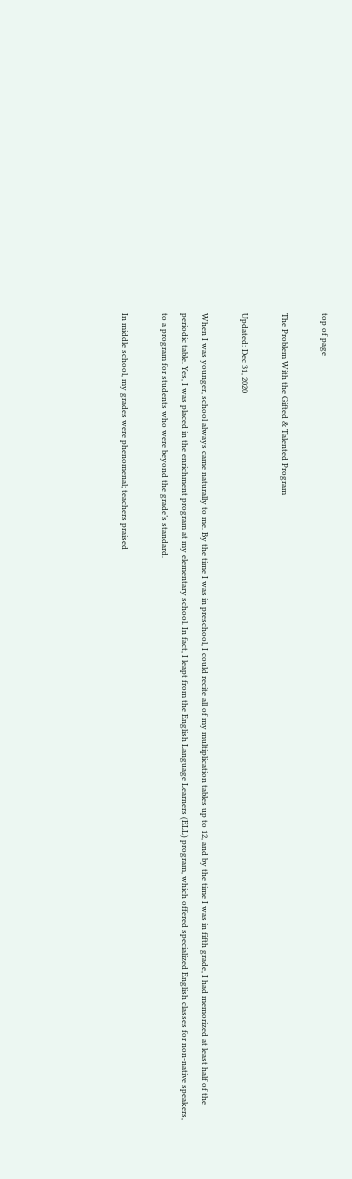top of page

The Problem With the Gifted & Talented Program

Updated: Dec 31, 2020

When I was younger, school always came naturally to me. By the time I was in preschool, I could recite all of my multiplication tables up to 12, and by the time I was in fifth grade, I had memorized at least half of the periodic table. Yes, I was placed in the enrichment program at my elementary school. In fact, I leapt from the English Language Learners (ELL) program, which offered specialized English classes for non-native speakers, to a program for students who were beyond the grade’s standard.

In middle school, my grades were phenomenal; teachers praised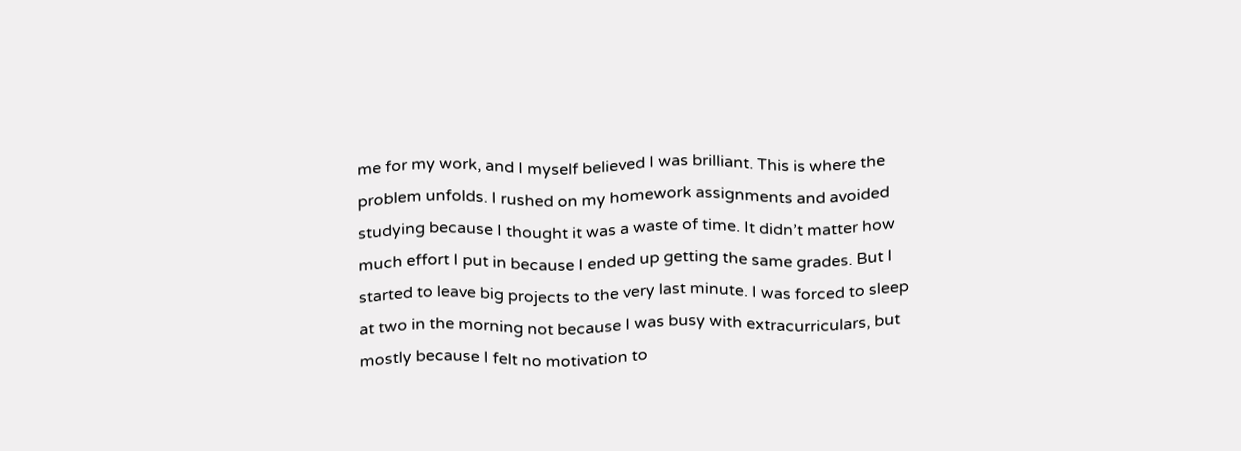me for my work, and I myself believed I was brilliant. This is where the problem unfolds. I rushed on my homework assignments and avoided studying because I thought it was a waste of time. It didn’t matter how much effort I put in because I ended up getting the same grades. But I started to leave big projects to the very last minute. I was forced to sleep at two in the morning not because I was busy with extracurriculars, but mostly because I felt no motivation to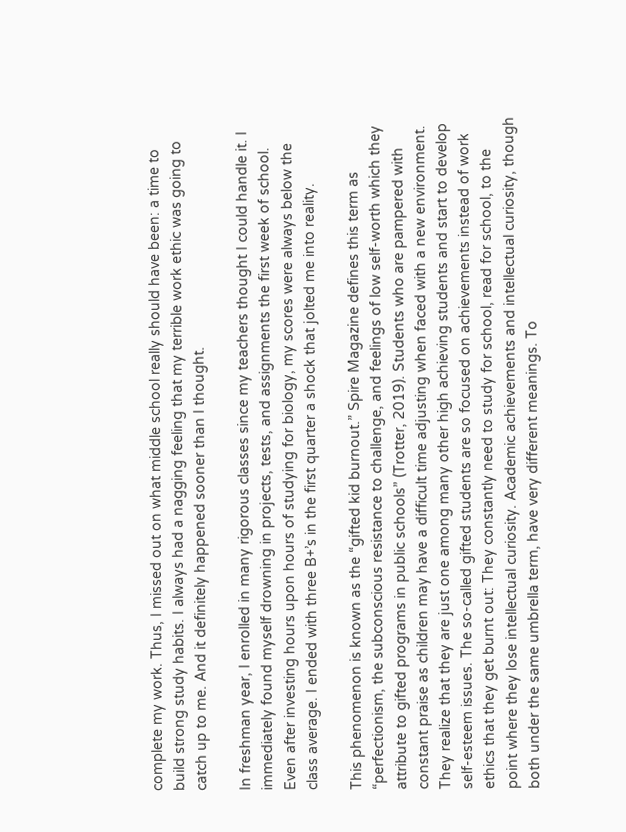complete my work. Thus, I missed out on what middle school really should have been: a time to build strong study habits. I always had a nagging feeling that my terrible work ethic was going to catch up to me. And it definitely happened sooner than I thought.

In freshman year, I enrolled in many rigorous classes since my teachers thought I could handle it. I immediately found myself drowning in projects, tests, and assignments the first week of school. Even after investing hours upon hours of studying for biology, my scores were always below the class average. I ended with three B+’s in the first quarter a shock that jolted me into reality.

This phenomenon is known as the “gifted kid burnout.” Spire Magazine defines this term as “perfectionism, the subconscious resistance to challenge, and feelings of low self-worth which they attribute to gifted programs in public schools” (Trotter, 2019). Students who are pampered with constant praise as children may have a difficult time adjusting when faced with a new environment. They realize that they are just one among many other high achieving students and start to develop self-esteem issues. The so-called gifted students are so focused on achievements instead of work ethics that they get burnt out: They constantly need to study for school, read for school, to the point where they lose intellectual curiosity. Academic achievements and intellectual curiosity, though both under the same umbrella term, have very different meanings. To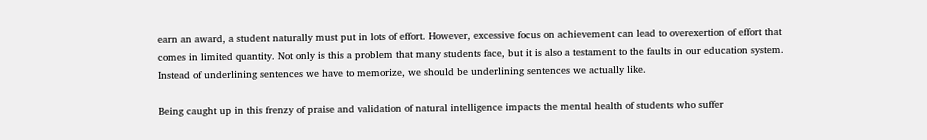earn an award, a student naturally must put in lots of effort. However, excessive focus on achievement can lead to overexertion of effort that comes in limited quantity. Not only is this a problem that many students face, but it is also a testament to the faults in our education system. Instead of underlining sentences we have to memorize, we should be underlining sentences we actually like.

Being caught up in this frenzy of praise and validation of natural intelligence impacts the mental health of students who suffer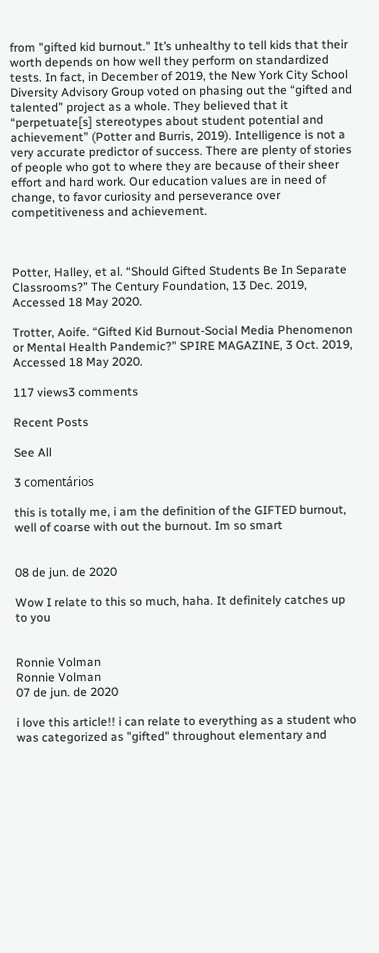from "gifted kid burnout." It’s unhealthy to tell kids that their worth depends on how well they perform on standardized tests. In fact, in December of 2019, the New York City School Diversity Advisory Group voted on phasing out the “gifted and talented” project as a whole. They believed that it “perpetuate[s] stereotypes about student potential and achievement” (Potter and Burris, 2019). Intelligence is not a very accurate predictor of success. There are plenty of stories of people who got to where they are because of their sheer effort and hard work. Our education values are in need of change, to favor curiosity and perseverance over competitiveness and achievement.



Potter, Halley, et al. “Should Gifted Students Be In Separate Classrooms?” The Century Foundation, 13 Dec. 2019, Accessed 18 May 2020.

Trotter, Aoife. “Gifted Kid Burnout-Social Media Phenomenon or Mental Health Pandemic?” SPIRE MAGAZINE, 3 Oct. 2019, Accessed 18 May 2020.

117 views3 comments

Recent Posts

See All

3 comentários

this is totally me, i am the definition of the GIFTED burnout, well of coarse with out the burnout. Im so smart


08 de jun. de 2020

Wow I relate to this so much, haha. It definitely catches up to you


Ronnie Volman
Ronnie Volman
07 de jun. de 2020

i love this article!! i can relate to everything as a student who was categorized as "gifted" throughout elementary and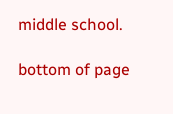middle school.

bottom of page